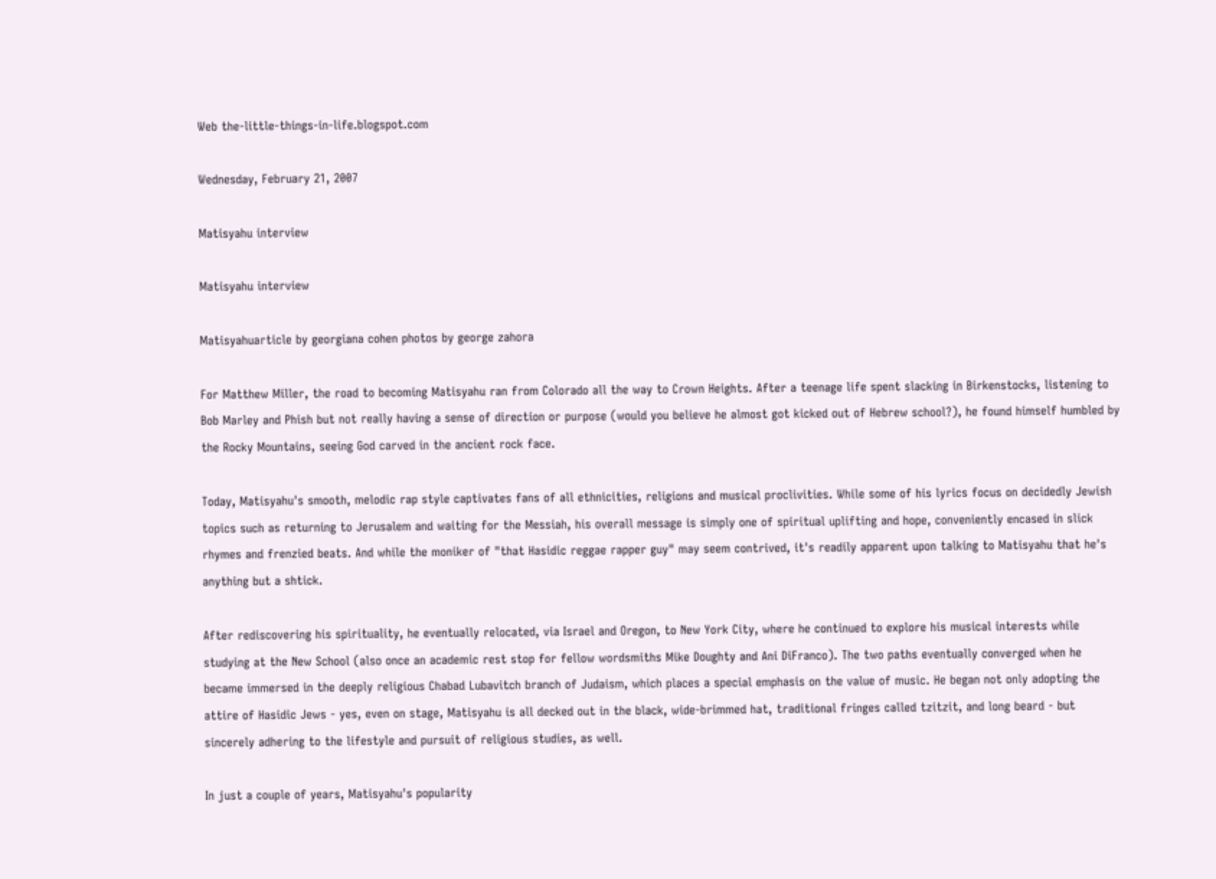Web the-little-things-in-life.blogspot.com

Wednesday, February 21, 2007

Matisyahu interview

Matisyahu interview

Matisyahuarticle by georgiana cohen photos by george zahora

For Matthew Miller, the road to becoming Matisyahu ran from Colorado all the way to Crown Heights. After a teenage life spent slacking in Birkenstocks, listening to Bob Marley and Phish but not really having a sense of direction or purpose (would you believe he almost got kicked out of Hebrew school?), he found himself humbled by the Rocky Mountains, seeing God carved in the ancient rock face.

Today, Matisyahu's smooth, melodic rap style captivates fans of all ethnicities, religions and musical proclivities. While some of his lyrics focus on decidedly Jewish topics such as returning to Jerusalem and waiting for the Messiah, his overall message is simply one of spiritual uplifting and hope, conveniently encased in slick rhymes and frenzied beats. And while the moniker of "that Hasidic reggae rapper guy" may seem contrived, it's readily apparent upon talking to Matisyahu that he's anything but a shtick.

After rediscovering his spirituality, he eventually relocated, via Israel and Oregon, to New York City, where he continued to explore his musical interests while studying at the New School (also once an academic rest stop for fellow wordsmiths Mike Doughty and Ani DiFranco). The two paths eventually converged when he became immersed in the deeply religious Chabad Lubavitch branch of Judaism, which places a special emphasis on the value of music. He began not only adopting the attire of Hasidic Jews - yes, even on stage, Matisyahu is all decked out in the black, wide-brimmed hat, traditional fringes called tzitzit, and long beard - but sincerely adhering to the lifestyle and pursuit of religious studies, as well.

In just a couple of years, Matisyahu's popularity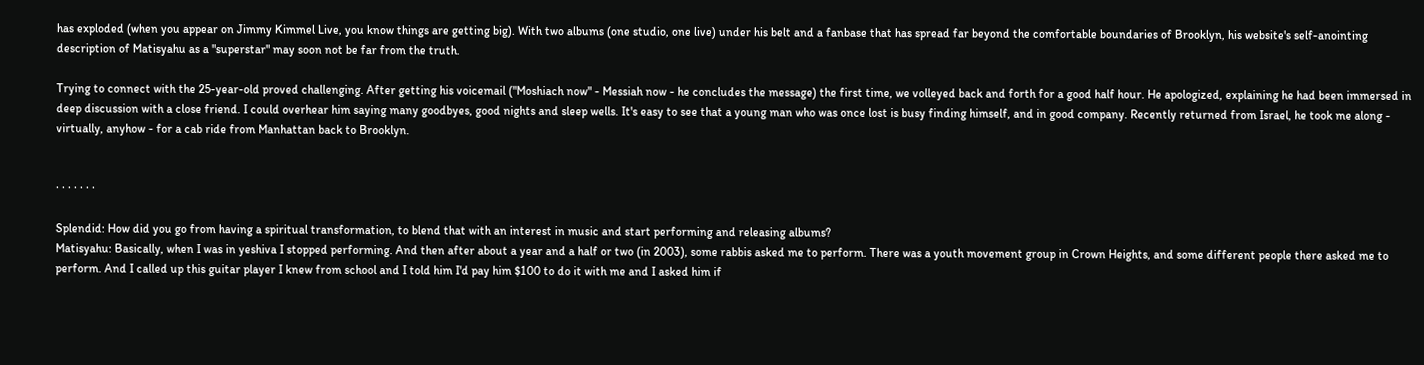has exploded (when you appear on Jimmy Kimmel Live, you know things are getting big). With two albums (one studio, one live) under his belt and a fanbase that has spread far beyond the comfortable boundaries of Brooklyn, his website's self-anointing description of Matisyahu as a "superstar" may soon not be far from the truth.

Trying to connect with the 25-year-old proved challenging. After getting his voicemail ("Moshiach now" - Messiah now - he concludes the message) the first time, we volleyed back and forth for a good half hour. He apologized, explaining he had been immersed in deep discussion with a close friend. I could overhear him saying many goodbyes, good nights and sleep wells. It's easy to see that a young man who was once lost is busy finding himself, and in good company. Recently returned from Israel, he took me along - virtually, anyhow - for a cab ride from Manhattan back to Brooklyn.


· · · · · · ·

Splendid: How did you go from having a spiritual transformation, to blend that with an interest in music and start performing and releasing albums?
Matisyahu: Basically, when I was in yeshiva I stopped performing. And then after about a year and a half or two (in 2003), some rabbis asked me to perform. There was a youth movement group in Crown Heights, and some different people there asked me to perform. And I called up this guitar player I knew from school and I told him I'd pay him $100 to do it with me and I asked him if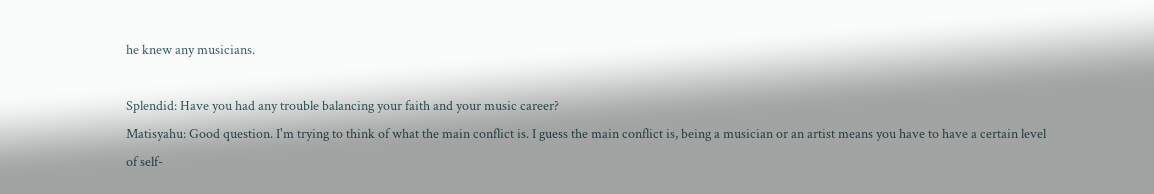he knew any musicians.

Splendid: Have you had any trouble balancing your faith and your music career?
Matisyahu: Good question. I'm trying to think of what the main conflict is. I guess the main conflict is, being a musician or an artist means you have to have a certain level of self-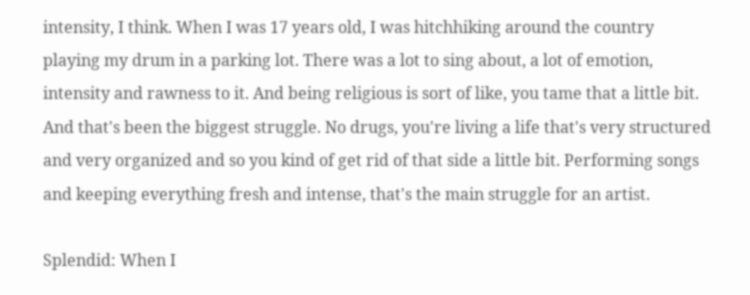intensity, I think. When I was 17 years old, I was hitchhiking around the country playing my drum in a parking lot. There was a lot to sing about, a lot of emotion, intensity and rawness to it. And being religious is sort of like, you tame that a little bit. And that's been the biggest struggle. No drugs, you're living a life that's very structured and very organized and so you kind of get rid of that side a little bit. Performing songs and keeping everything fresh and intense, that's the main struggle for an artist.

Splendid: When I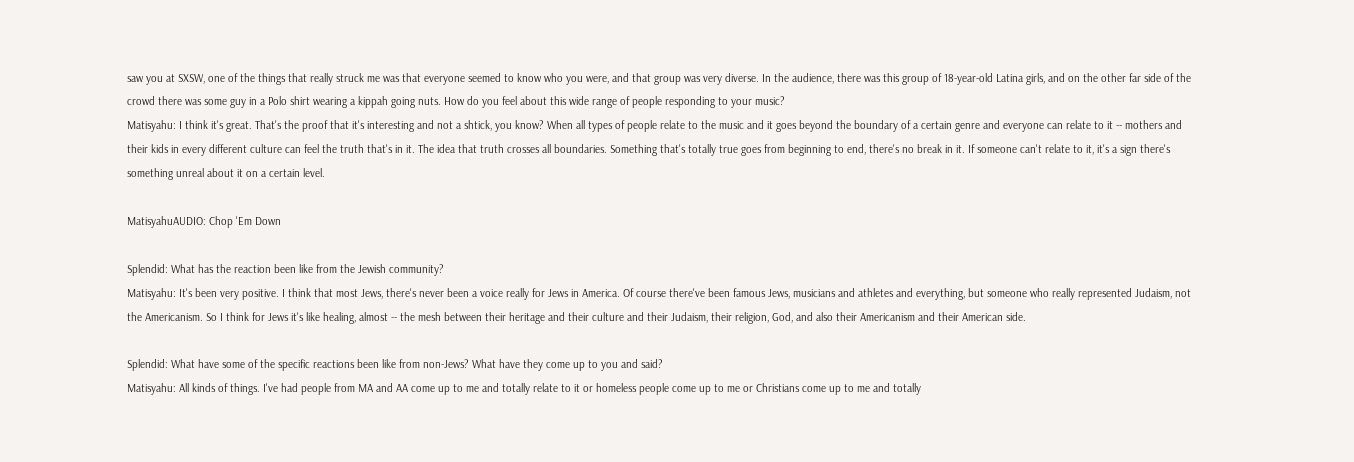saw you at SXSW, one of the things that really struck me was that everyone seemed to know who you were, and that group was very diverse. In the audience, there was this group of 18-year-old Latina girls, and on the other far side of the crowd there was some guy in a Polo shirt wearing a kippah going nuts. How do you feel about this wide range of people responding to your music?
Matisyahu: I think it's great. That's the proof that it's interesting and not a shtick, you know? When all types of people relate to the music and it goes beyond the boundary of a certain genre and everyone can relate to it -- mothers and their kids in every different culture can feel the truth that's in it. The idea that truth crosses all boundaries. Something that's totally true goes from beginning to end, there's no break in it. If someone can't relate to it, it's a sign there's something unreal about it on a certain level.

MatisyahuAUDIO: Chop 'Em Down

Splendid: What has the reaction been like from the Jewish community?
Matisyahu: It's been very positive. I think that most Jews, there's never been a voice really for Jews in America. Of course there've been famous Jews, musicians and athletes and everything, but someone who really represented Judaism, not the Americanism. So I think for Jews it's like healing, almost -- the mesh between their heritage and their culture and their Judaism, their religion, God, and also their Americanism and their American side.

Splendid: What have some of the specific reactions been like from non-Jews? What have they come up to you and said?
Matisyahu: All kinds of things. I've had people from MA and AA come up to me and totally relate to it or homeless people come up to me or Christians come up to me and totally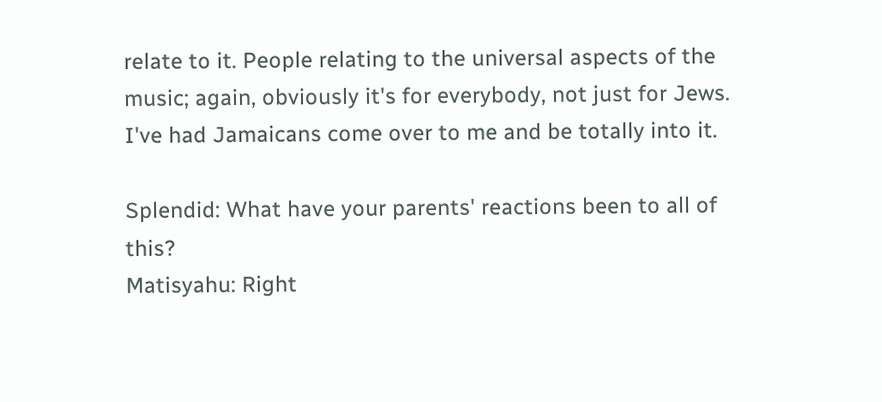relate to it. People relating to the universal aspects of the music; again, obviously it's for everybody, not just for Jews. I've had Jamaicans come over to me and be totally into it.

Splendid: What have your parents' reactions been to all of this?
Matisyahu: Right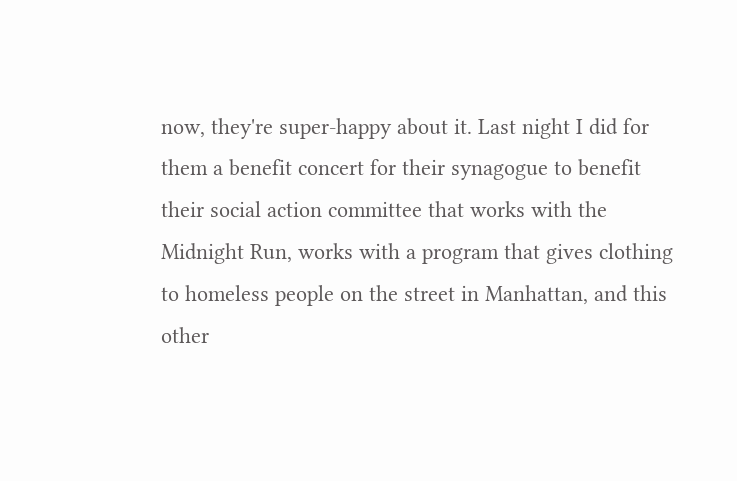now, they're super-happy about it. Last night I did for them a benefit concert for their synagogue to benefit their social action committee that works with the Midnight Run, works with a program that gives clothing to homeless people on the street in Manhattan, and this other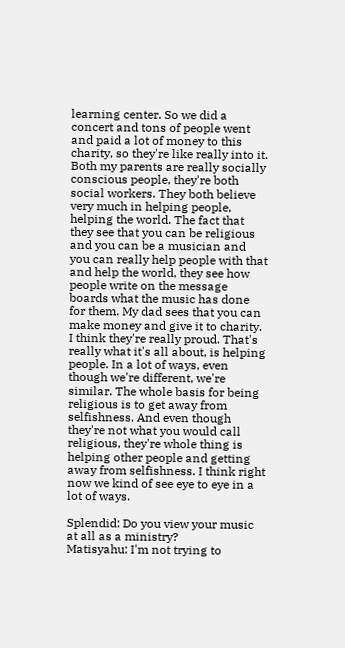learning center. So we did a concert and tons of people went and paid a lot of money to this charity, so they're like really into it. Both my parents are really socially conscious people, they're both social workers. They both believe very much in helping people, helping the world. The fact that they see that you can be religious and you can be a musician and you can really help people with that and help the world, they see how people write on the message boards what the music has done for them. My dad sees that you can make money and give it to charity. I think they're really proud. That's really what it's all about, is helping people. In a lot of ways, even though we're different, we're similar. The whole basis for being religious is to get away from selfishness. And even though they're not what you would call religious, they're whole thing is helping other people and getting away from selfishness. I think right now we kind of see eye to eye in a lot of ways.

Splendid: Do you view your music at all as a ministry?
Matisyahu: I'm not trying to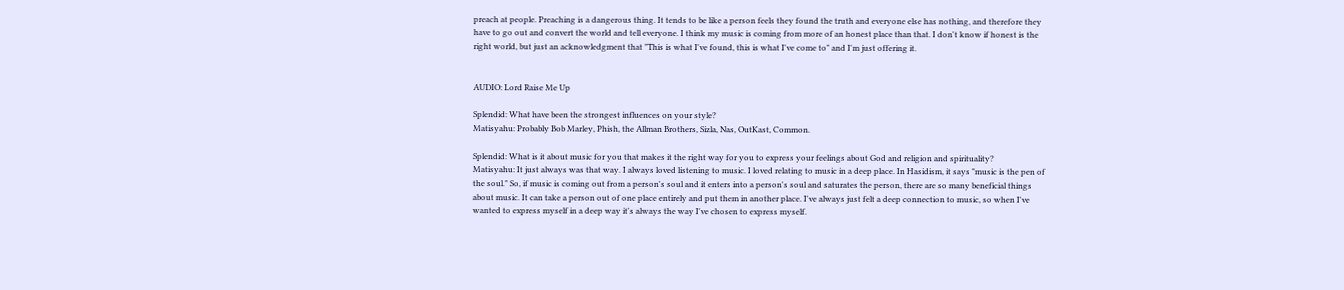preach at people. Preaching is a dangerous thing. It tends to be like a person feels they found the truth and everyone else has nothing, and therefore they have to go out and convert the world and tell everyone. I think my music is coming from more of an honest place than that. I don't know if honest is the right world, but just an acknowledgment that "This is what I've found, this is what I've come to" and I'm just offering it.


AUDIO: Lord Raise Me Up

Splendid: What have been the strongest influences on your style?
Matisyahu: Probably Bob Marley, Phish, the Allman Brothers, Sizla, Nas, OutKast, Common.

Splendid: What is it about music for you that makes it the right way for you to express your feelings about God and religion and spirituality?
Matisyahu: It just always was that way. I always loved listening to music. I loved relating to music in a deep place. In Hasidism, it says "music is the pen of the soul." So, if music is coming out from a person's soul and it enters into a person's soul and saturates the person, there are so many beneficial things about music. It can take a person out of one place entirely and put them in another place. I've always just felt a deep connection to music, so when I've wanted to express myself in a deep way it's always the way I've chosen to express myself.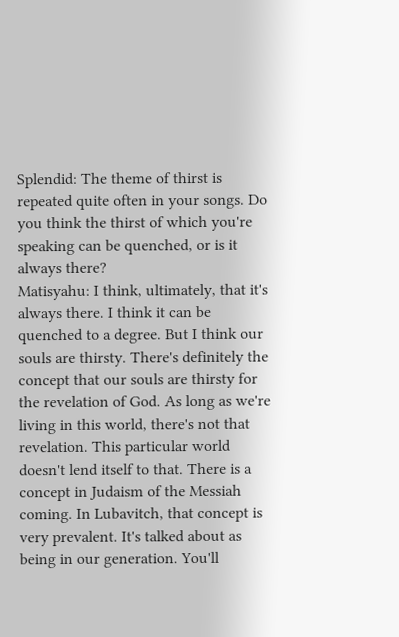Splendid: The theme of thirst is repeated quite often in your songs. Do you think the thirst of which you're speaking can be quenched, or is it always there?
Matisyahu: I think, ultimately, that it's always there. I think it can be quenched to a degree. But I think our souls are thirsty. There's definitely the concept that our souls are thirsty for the revelation of God. As long as we're living in this world, there's not that revelation. This particular world doesn't lend itself to that. There is a concept in Judaism of the Messiah coming. In Lubavitch, that concept is very prevalent. It's talked about as being in our generation. You'll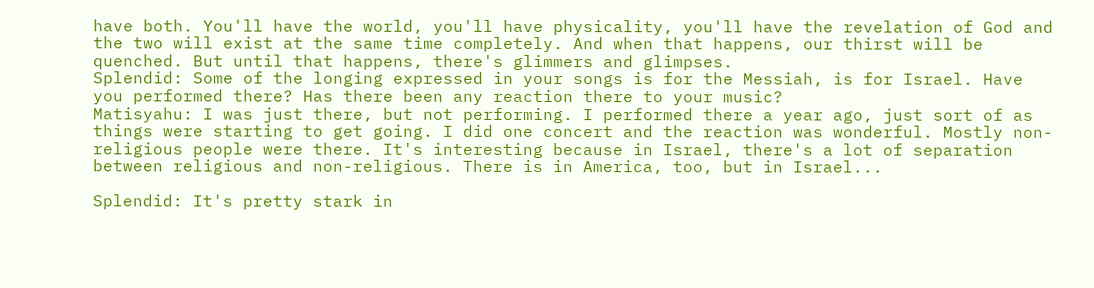have both. You'll have the world, you'll have physicality, you'll have the revelation of God and the two will exist at the same time completely. And when that happens, our thirst will be quenched. But until that happens, there's glimmers and glimpses.
Splendid: Some of the longing expressed in your songs is for the Messiah, is for Israel. Have you performed there? Has there been any reaction there to your music?
Matisyahu: I was just there, but not performing. I performed there a year ago, just sort of as things were starting to get going. I did one concert and the reaction was wonderful. Mostly non-religious people were there. It's interesting because in Israel, there's a lot of separation between religious and non-religious. There is in America, too, but in Israel...

Splendid: It's pretty stark in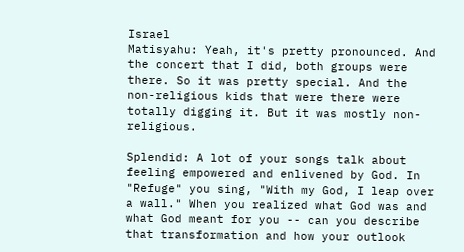Israel
Matisyahu: Yeah, it's pretty pronounced. And the concert that I did, both groups were there. So it was pretty special. And the non-religious kids that were there were totally digging it. But it was mostly non-religious.

Splendid: A lot of your songs talk about feeling empowered and enlivened by God. In "Refuge" you sing, "With my God, I leap over a wall." When you realized what God was and what God meant for you -- can you describe that transformation and how your outlook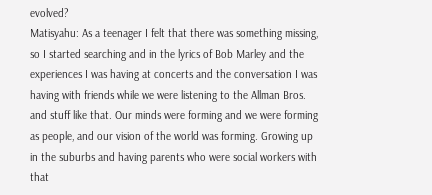evolved?
Matisyahu: As a teenager I felt that there was something missing, so I started searching and in the lyrics of Bob Marley and the experiences I was having at concerts and the conversation I was having with friends while we were listening to the Allman Bros. and stuff like that. Our minds were forming and we were forming as people, and our vision of the world was forming. Growing up in the suburbs and having parents who were social workers with that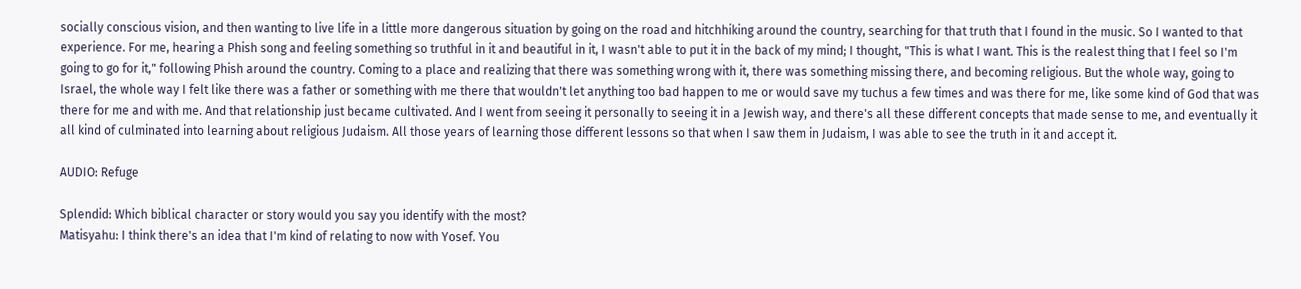socially conscious vision, and then wanting to live life in a little more dangerous situation by going on the road and hitchhiking around the country, searching for that truth that I found in the music. So I wanted to that experience. For me, hearing a Phish song and feeling something so truthful in it and beautiful in it, I wasn't able to put it in the back of my mind; I thought, "This is what I want. This is the realest thing that I feel so I'm going to go for it," following Phish around the country. Coming to a place and realizing that there was something wrong with it, there was something missing there, and becoming religious. But the whole way, going to Israel, the whole way I felt like there was a father or something with me there that wouldn't let anything too bad happen to me or would save my tuchus a few times and was there for me, like some kind of God that was there for me and with me. And that relationship just became cultivated. And I went from seeing it personally to seeing it in a Jewish way, and there's all these different concepts that made sense to me, and eventually it all kind of culminated into learning about religious Judaism. All those years of learning those different lessons so that when I saw them in Judaism, I was able to see the truth in it and accept it.

AUDIO: Refuge

Splendid: Which biblical character or story would you say you identify with the most?
Matisyahu: I think there's an idea that I'm kind of relating to now with Yosef. You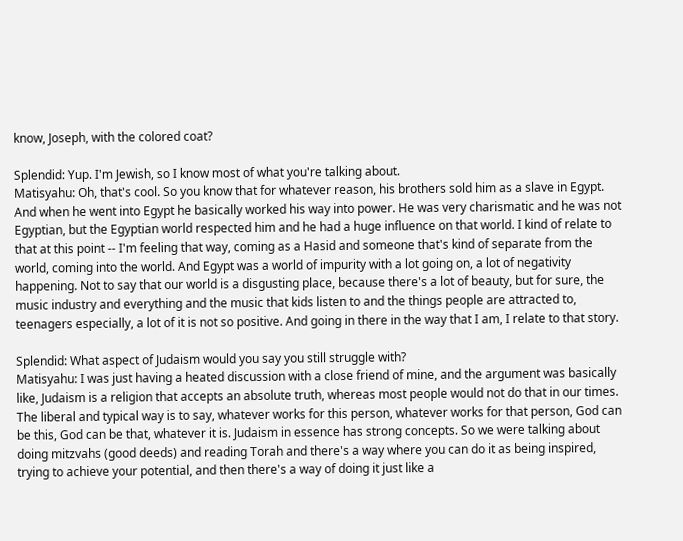know, Joseph, with the colored coat?

Splendid: Yup. I'm Jewish, so I know most of what you're talking about.
Matisyahu: Oh, that's cool. So you know that for whatever reason, his brothers sold him as a slave in Egypt. And when he went into Egypt he basically worked his way into power. He was very charismatic and he was not Egyptian, but the Egyptian world respected him and he had a huge influence on that world. I kind of relate to that at this point -- I'm feeling that way, coming as a Hasid and someone that's kind of separate from the world, coming into the world. And Egypt was a world of impurity with a lot going on, a lot of negativity happening. Not to say that our world is a disgusting place, because there's a lot of beauty, but for sure, the music industry and everything and the music that kids listen to and the things people are attracted to, teenagers especially, a lot of it is not so positive. And going in there in the way that I am, I relate to that story.

Splendid: What aspect of Judaism would you say you still struggle with?
Matisyahu: I was just having a heated discussion with a close friend of mine, and the argument was basically like, Judaism is a religion that accepts an absolute truth, whereas most people would not do that in our times. The liberal and typical way is to say, whatever works for this person, whatever works for that person, God can be this, God can be that, whatever it is. Judaism in essence has strong concepts. So we were talking about doing mitzvahs (good deeds) and reading Torah and there's a way where you can do it as being inspired, trying to achieve your potential, and then there's a way of doing it just like a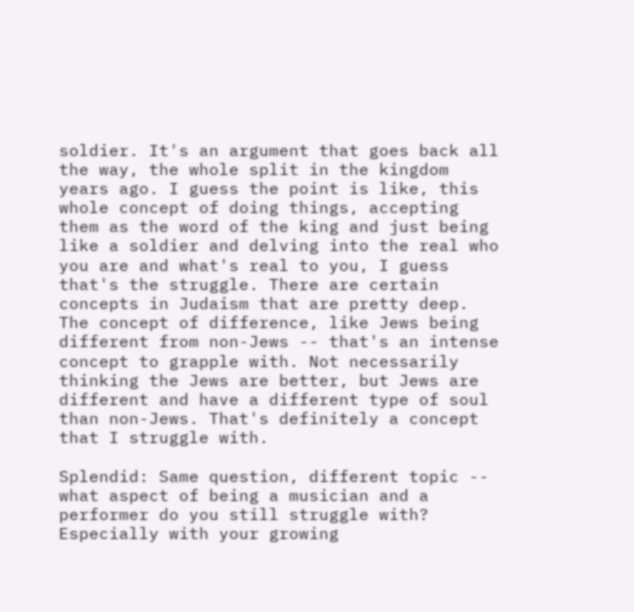soldier. It's an argument that goes back all the way, the whole split in the kingdom years ago. I guess the point is like, this whole concept of doing things, accepting them as the word of the king and just being like a soldier and delving into the real who you are and what's real to you, I guess that's the struggle. There are certain concepts in Judaism that are pretty deep. The concept of difference, like Jews being different from non-Jews -- that's an intense concept to grapple with. Not necessarily thinking the Jews are better, but Jews are different and have a different type of soul than non-Jews. That's definitely a concept that I struggle with.

Splendid: Same question, different topic -- what aspect of being a musician and a performer do you still struggle with? Especially with your growing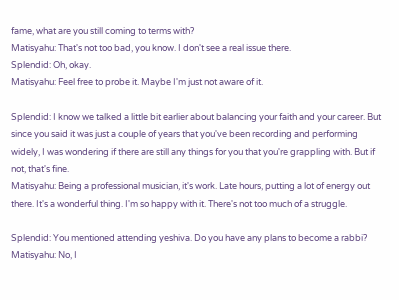fame, what are you still coming to terms with?
Matisyahu: That's not too bad, you know. I don't see a real issue there.
Splendid: Oh, okay.
Matisyahu: Feel free to probe it. Maybe I'm just not aware of it.

Splendid: I know we talked a little bit earlier about balancing your faith and your career. But since you said it was just a couple of years that you've been recording and performing widely, I was wondering if there are still any things for you that you're grappling with. But if not, that's fine.
Matisyahu: Being a professional musician, it's work. Late hours, putting a lot of energy out there. It's a wonderful thing. I'm so happy with it. There's not too much of a struggle.

Splendid: You mentioned attending yeshiva. Do you have any plans to become a rabbi?
Matisyahu: No, I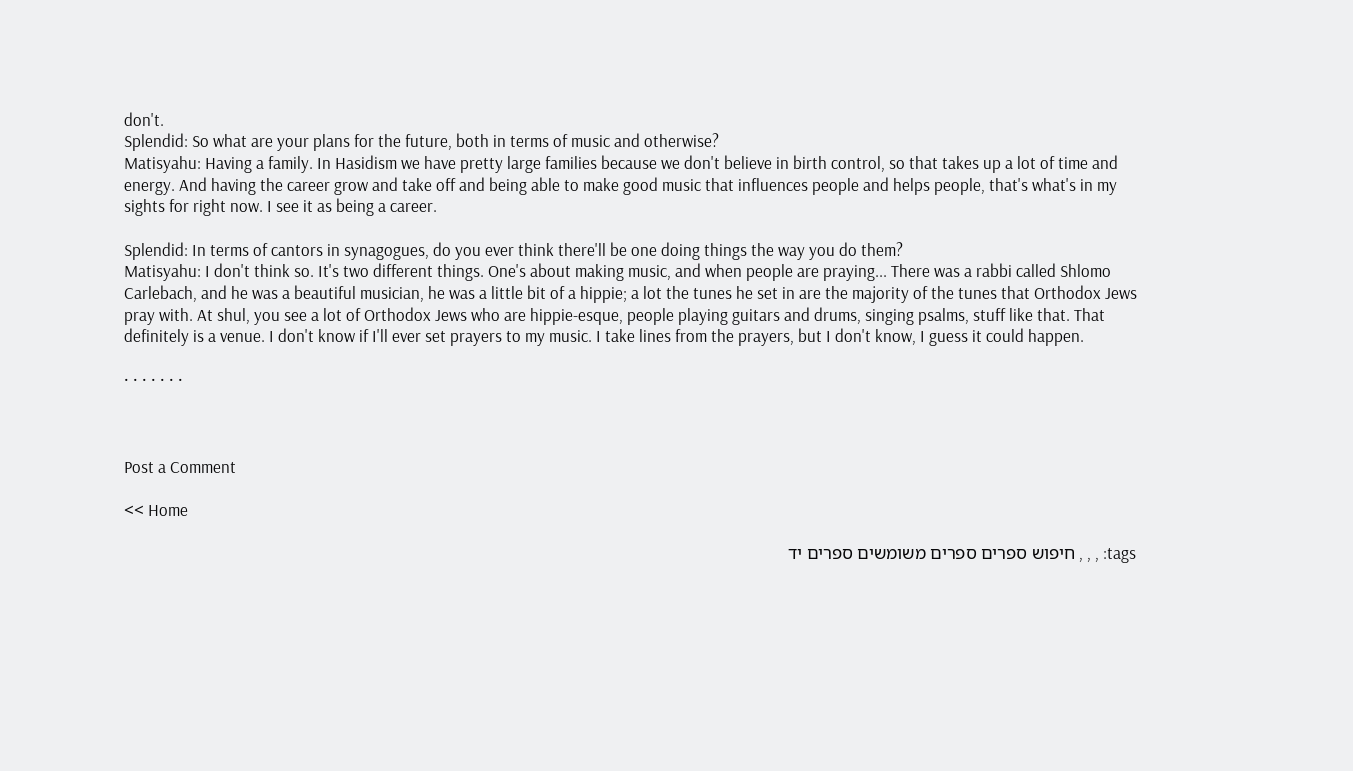don't.
Splendid: So what are your plans for the future, both in terms of music and otherwise?
Matisyahu: Having a family. In Hasidism we have pretty large families because we don't believe in birth control, so that takes up a lot of time and energy. And having the career grow and take off and being able to make good music that influences people and helps people, that's what's in my sights for right now. I see it as being a career.

Splendid: In terms of cantors in synagogues, do you ever think there'll be one doing things the way you do them?
Matisyahu: I don't think so. It's two different things. One's about making music, and when people are praying... There was a rabbi called Shlomo Carlebach, and he was a beautiful musician, he was a little bit of a hippie; a lot the tunes he set in are the majority of the tunes that Orthodox Jews pray with. At shul, you see a lot of Orthodox Jews who are hippie-esque, people playing guitars and drums, singing psalms, stuff like that. That definitely is a venue. I don't know if I'll ever set prayers to my music. I take lines from the prayers, but I don't know, I guess it could happen.

· · · · · · ·



Post a Comment

<< Home

tags: , , , חיפוש ספרים ספרים משומשים ספרים יד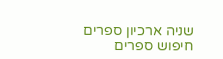שניה ארכיון ספרים חיפוש ספרים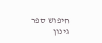חיפוש ספר גינון